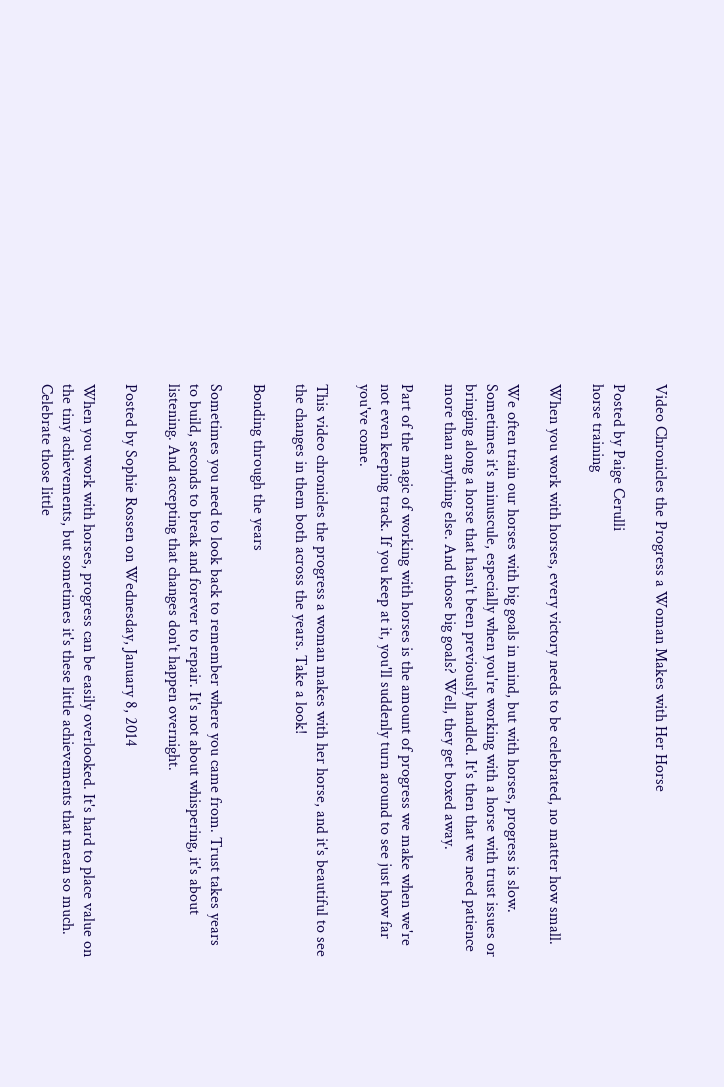Video Chronicles the Progress a Woman Makes with Her Horse

Posted by Paige Cerulli
horse training

When you work with horses, every victory needs to be celebrated, no matter how small.

We often train our horses with big goals in mind, but with horses, progress is slow. Sometimes it's minuscule, especially when you're working with a horse with trust issues or bringing along a horse that hasn't been previously handled. It's then that we need patience more than anything else. And those big goals? Well, they get boxed away.

Part of the magic of working with horses is the amount of progress we make when we're not even keeping track. If you keep at it, you'll suddenly turn around to see just how far you've come.

This video chronicles the progress a woman makes with her horse, and it's beautiful to see the changes in them both across the years. Take a look!

Bonding through the years

Sometimes you need to look back to remember where you came from. Trust takes years to build, seconds to break and forever to repair. It's not about whispering, it's about listening. And accepting that changes don't happen overnight.

Posted by Sophie Rossen on Wednesday, January 8, 2014

When you work with horses, progress can be easily overlooked. It's hard to place value on the tiny achievements, but sometimes it's these little achievements that mean so much. Celebrate those little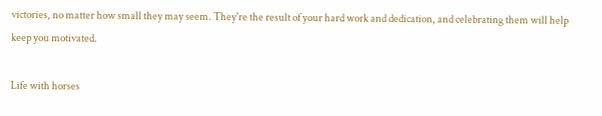victories, no matter how small they may seem. They're the result of your hard work and dedication, and celebrating them will help keep you motivated.

Life with horses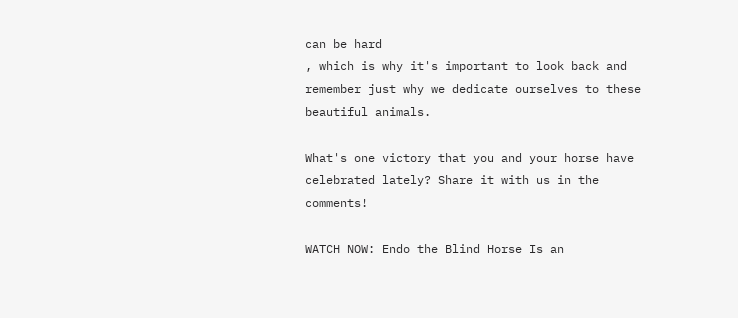can be hard
, which is why it's important to look back and remember just why we dedicate ourselves to these beautiful animals.

What's one victory that you and your horse have celebrated lately? Share it with us in the comments!

WATCH NOW: Endo the Blind Horse Is an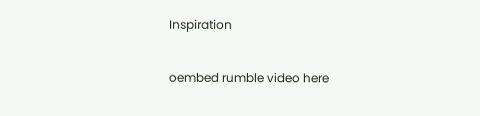Inspiration

oembed rumble video here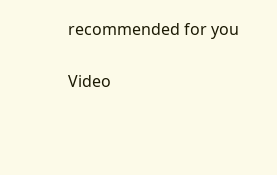recommended for you

Video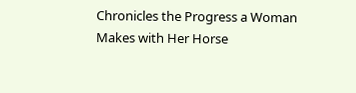Chronicles the Progress a Woman Makes with Her Horse